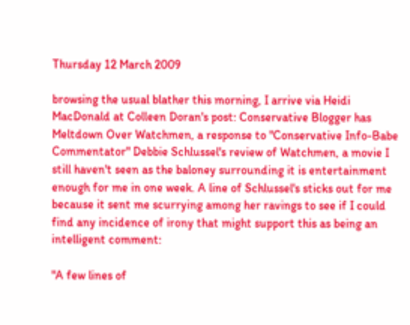Thursday 12 March 2009

browsing the usual blather this morning, I arrive via Heidi MacDonald at Colleen Doran's post: Conservative Blogger has Meltdown Over Watchmen, a response to "Conservative Info-Babe Commentator" Debbie Schlussel's review of Watchmen, a movie I still haven't seen as the baloney surrounding it is entertainment enough for me in one week. A line of Schlussel's sticks out for me because it sent me scurrying among her ravings to see if I could find any incidence of irony that might support this as being an intelligent comment:

"A few lines of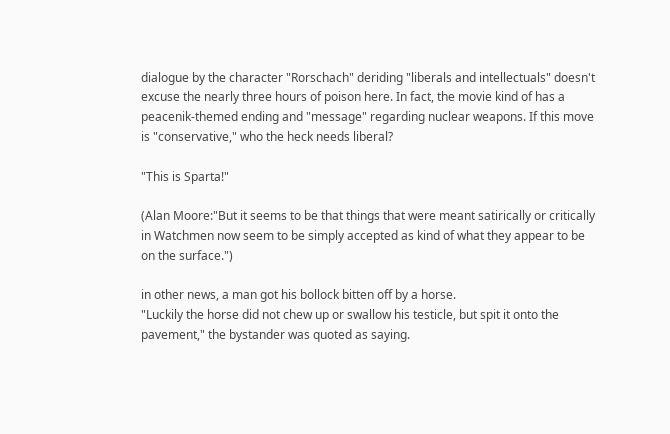dialogue by the character "Rorschach" deriding "liberals and intellectuals" doesn't excuse the nearly three hours of poison here. In fact, the movie kind of has a peacenik-themed ending and "message" regarding nuclear weapons. If this move is "conservative," who the heck needs liberal?

"This is Sparta!"

(Alan Moore:"But it seems to be that things that were meant satirically or critically in Watchmen now seem to be simply accepted as kind of what they appear to be on the surface.")

in other news, a man got his bollock bitten off by a horse.
"Luckily the horse did not chew up or swallow his testicle, but spit it onto the pavement," the bystander was quoted as saying.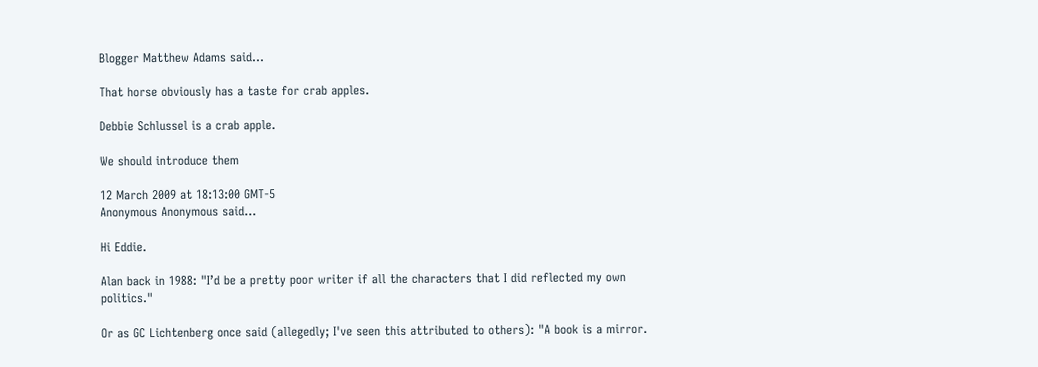Blogger Matthew Adams said...

That horse obviously has a taste for crab apples.

Debbie Schlussel is a crab apple.

We should introduce them

12 March 2009 at 18:13:00 GMT-5
Anonymous Anonymous said...

Hi Eddie.

Alan back in 1988: "I’d be a pretty poor writer if all the characters that I did reflected my own politics."

Or as GC Lichtenberg once said (allegedly; I've seen this attributed to others): "A book is a mirror.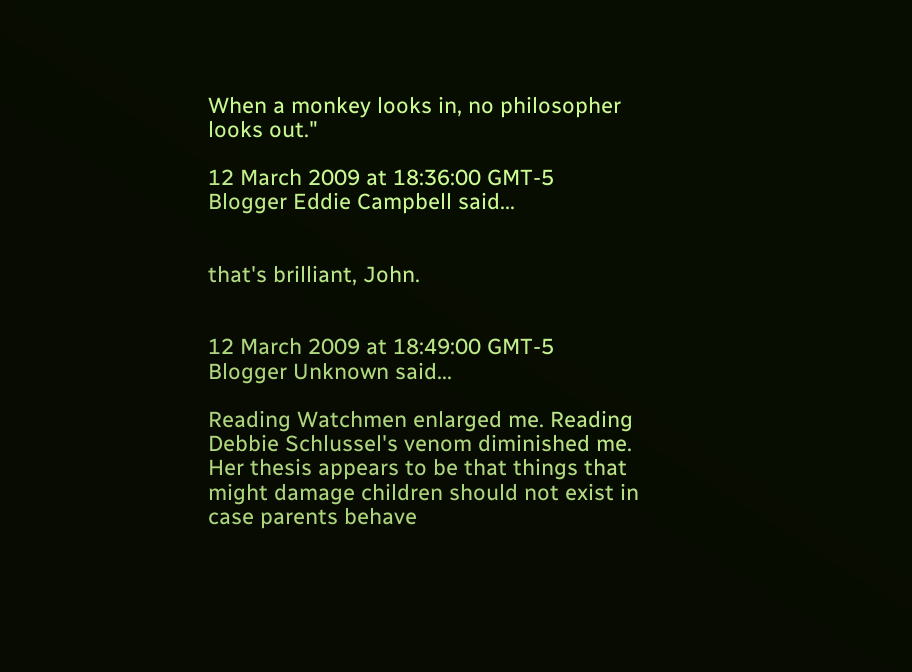When a monkey looks in, no philosopher looks out."

12 March 2009 at 18:36:00 GMT-5
Blogger Eddie Campbell said...


that's brilliant, John.


12 March 2009 at 18:49:00 GMT-5
Blogger Unknown said...

Reading Watchmen enlarged me. Reading Debbie Schlussel's venom diminished me. Her thesis appears to be that things that might damage children should not exist in case parents behave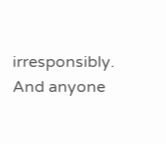irresponsibly. And anyone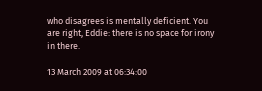who disagrees is mentally deficient. You are right, Eddie: there is no space for irony in there.

13 March 2009 at 06:34:00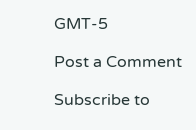GMT-5

Post a Comment

Subscribe to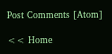Post Comments [Atom]

<< Home